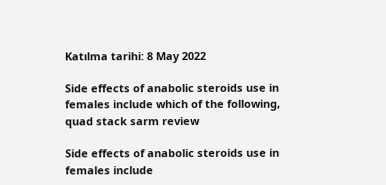Katılma tarihi: 8 May 2022

Side effects of anabolic steroids use in females include which of the following, quad stack sarm review

Side effects of anabolic steroids use in females include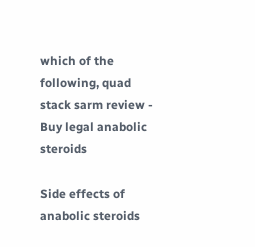which of the following, quad stack sarm review - Buy legal anabolic steroids

Side effects of anabolic steroids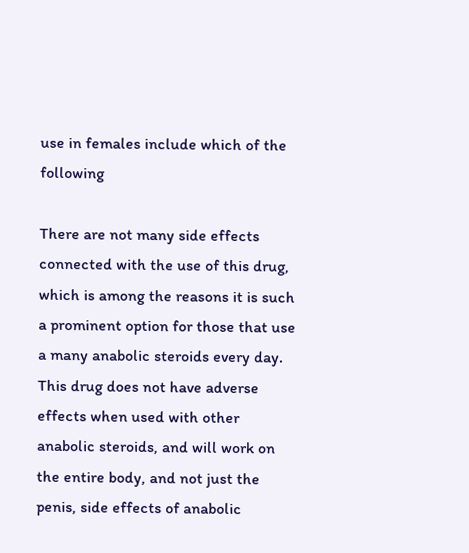use in females include which of the following

There are not many side effects connected with the use of this drug, which is among the reasons it is such a prominent option for those that use a many anabolic steroids every day. This drug does not have adverse effects when used with other anabolic steroids, and will work on the entire body, and not just the penis, side effects of anabolic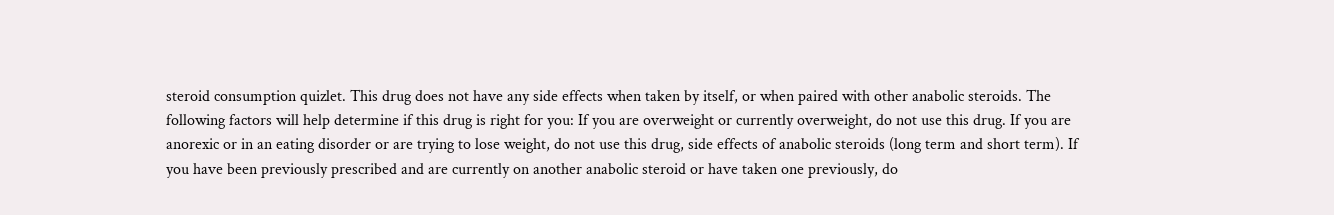steroid consumption quizlet. This drug does not have any side effects when taken by itself, or when paired with other anabolic steroids. The following factors will help determine if this drug is right for you: If you are overweight or currently overweight, do not use this drug. If you are anorexic or in an eating disorder or are trying to lose weight, do not use this drug, side effects of anabolic steroids (long term and short term). If you have been previously prescribed and are currently on another anabolic steroid or have taken one previously, do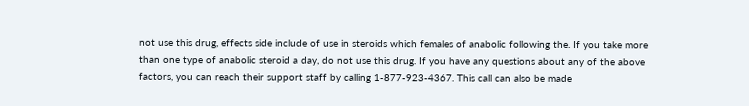not use this drug, effects side include of use in steroids which females of anabolic following the. If you take more than one type of anabolic steroid a day, do not use this drug. If you have any questions about any of the above factors, you can reach their support staff by calling 1-877-923-4367. This call can also be made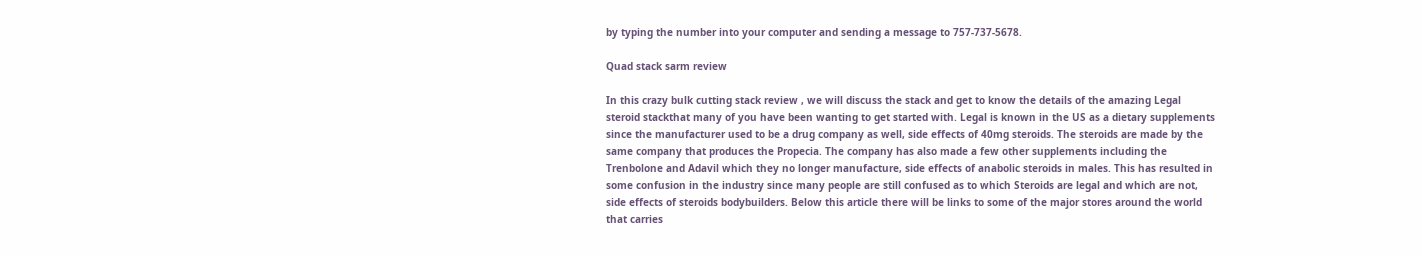by typing the number into your computer and sending a message to 757-737-5678.

Quad stack sarm review

In this crazy bulk cutting stack review , we will discuss the stack and get to know the details of the amazing Legal steroid stackthat many of you have been wanting to get started with. Legal is known in the US as a dietary supplements since the manufacturer used to be a drug company as well, side effects of 40mg steroids. The steroids are made by the same company that produces the Propecia. The company has also made a few other supplements including the Trenbolone and Adavil which they no longer manufacture, side effects of anabolic steroids in males. This has resulted in some confusion in the industry since many people are still confused as to which Steroids are legal and which are not, side effects of steroids bodybuilders. Below this article there will be links to some of the major stores around the world that carries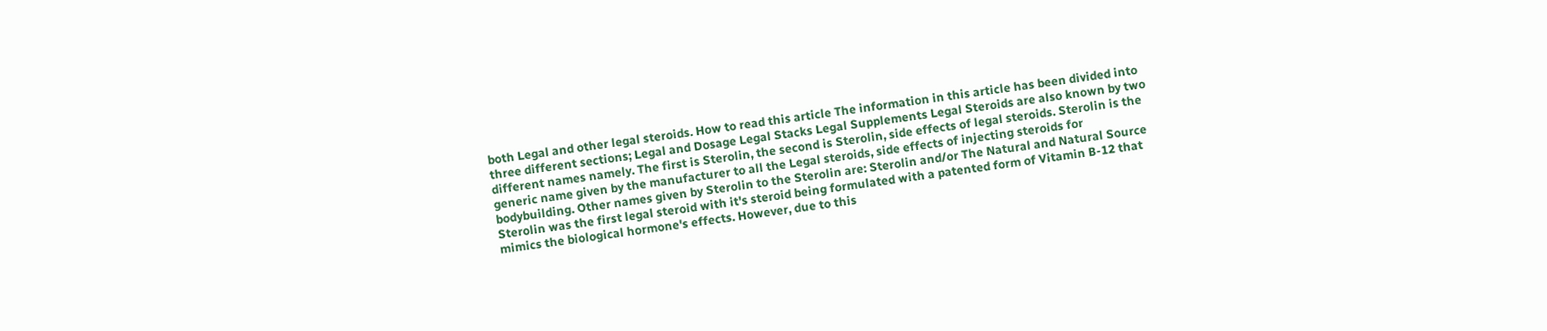both Legal and other legal steroids. How to read this article The information in this article has been divided into three different sections; Legal and Dosage Legal Stacks Legal Supplements Legal Steroids are also known by two different names namely. The first is Sterolin, the second is Sterolin, side effects of legal steroids. Sterolin is the generic name given by the manufacturer to all the Legal steroids, side effects of injecting steroids for bodybuilding. Other names given by Sterolin to the Sterolin are: Sterolin and/or The Natural and Natural Source Sterolin was the first legal steroid with it's steroid being formulated with a patented form of Vitamin B-12 that mimics the biological hormone's effects. However, due to this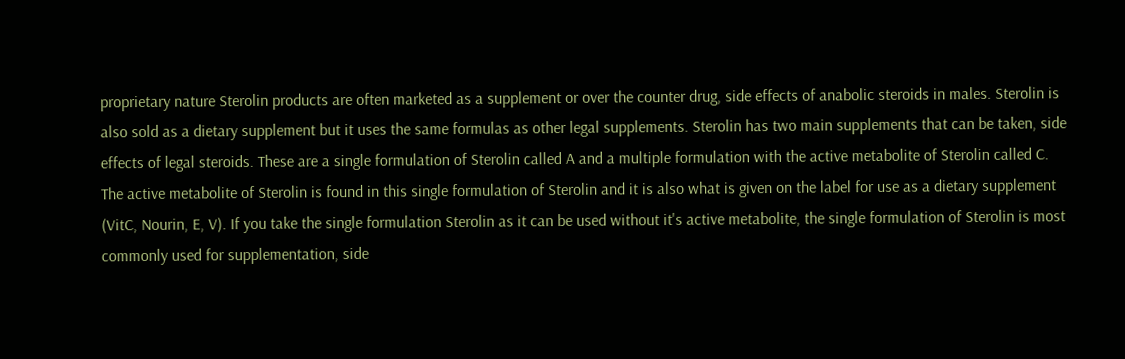proprietary nature Sterolin products are often marketed as a supplement or over the counter drug, side effects of anabolic steroids in males. Sterolin is also sold as a dietary supplement but it uses the same formulas as other legal supplements. Sterolin has two main supplements that can be taken, side effects of legal steroids. These are a single formulation of Sterolin called A and a multiple formulation with the active metabolite of Sterolin called C. The active metabolite of Sterolin is found in this single formulation of Sterolin and it is also what is given on the label for use as a dietary supplement (VitC, Nourin, E, V). If you take the single formulation Sterolin as it can be used without it's active metabolite, the single formulation of Sterolin is most commonly used for supplementation, side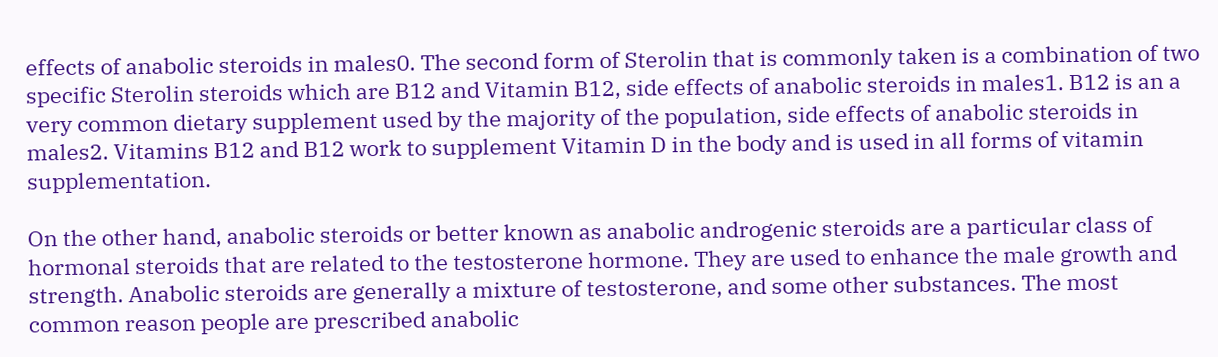effects of anabolic steroids in males0. The second form of Sterolin that is commonly taken is a combination of two specific Sterolin steroids which are B12 and Vitamin B12, side effects of anabolic steroids in males1. B12 is an a very common dietary supplement used by the majority of the population, side effects of anabolic steroids in males2. Vitamins B12 and B12 work to supplement Vitamin D in the body and is used in all forms of vitamin supplementation.

On the other hand, anabolic steroids or better known as anabolic androgenic steroids are a particular class of hormonal steroids that are related to the testosterone hormone. They are used to enhance the male growth and strength. Anabolic steroids are generally a mixture of testosterone, and some other substances. The most common reason people are prescribed anabolic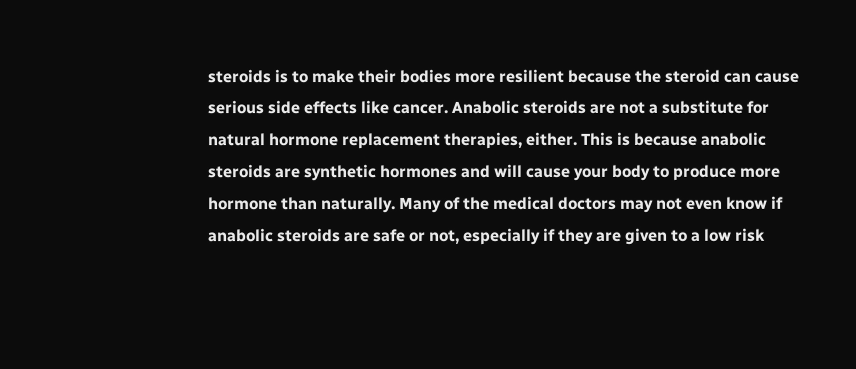steroids is to make their bodies more resilient because the steroid can cause serious side effects like cancer. Anabolic steroids are not a substitute for natural hormone replacement therapies, either. This is because anabolic steroids are synthetic hormones and will cause your body to produce more hormone than naturally. Many of the medical doctors may not even know if anabolic steroids are safe or not, especially if they are given to a low risk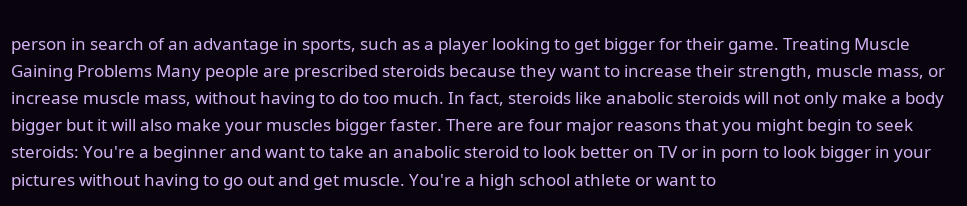person in search of an advantage in sports, such as a player looking to get bigger for their game. Treating Muscle Gaining Problems Many people are prescribed steroids because they want to increase their strength, muscle mass, or increase muscle mass, without having to do too much. In fact, steroids like anabolic steroids will not only make a body bigger but it will also make your muscles bigger faster. There are four major reasons that you might begin to seek steroids: You're a beginner and want to take an anabolic steroid to look better on TV or in porn to look bigger in your pictures without having to go out and get muscle. You're a high school athlete or want to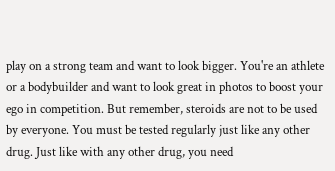play on a strong team and want to look bigger. You're an athlete or a bodybuilder and want to look great in photos to boost your ego in competition. But remember, steroids are not to be used by everyone. You must be tested regularly just like any other drug. Just like with any other drug, you need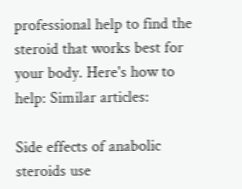professional help to find the steroid that works best for your body. Here's how to help: Similar articles:

Side effects of anabolic steroids use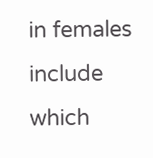in females include which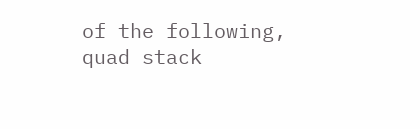of the following, quad stack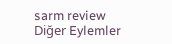sarm review
Diğer Eylemler